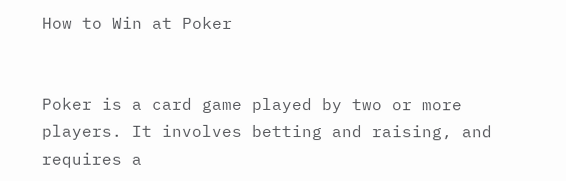How to Win at Poker


Poker is a card game played by two or more players. It involves betting and raising, and requires a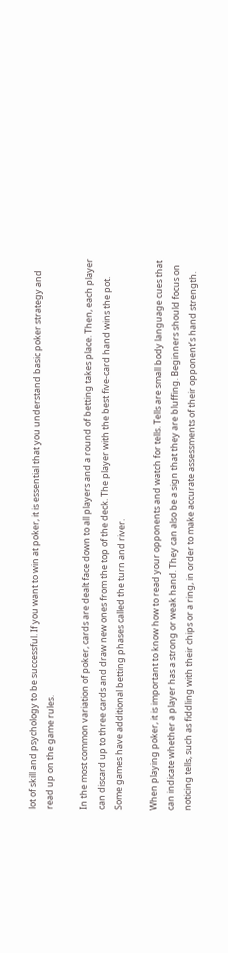lot of skill and psychology to be successful. If you want to win at poker, it is essential that you understand basic poker strategy and read up on the game rules.

In the most common variation of poker, cards are dealt face down to all players and a round of betting takes place. Then, each player can discard up to three cards and draw new ones from the top of the deck. The player with the best five-card hand wins the pot. Some games have additional betting phases called the turn and river.

When playing poker, it is important to know how to read your opponents and watch for tells. Tells are small body language cues that can indicate whether a player has a strong or weak hand. They can also be a sign that they are bluffing. Beginners should focus on noticing tells, such as fiddling with their chips or a ring, in order to make accurate assessments of their opponent’s hand strength.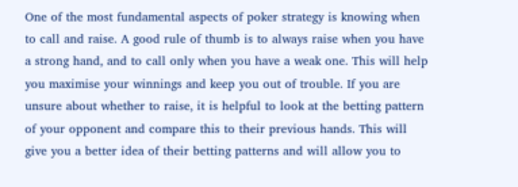One of the most fundamental aspects of poker strategy is knowing when to call and raise. A good rule of thumb is to always raise when you have a strong hand, and to call only when you have a weak one. This will help you maximise your winnings and keep you out of trouble. If you are unsure about whether to raise, it is helpful to look at the betting pattern of your opponent and compare this to their previous hands. This will give you a better idea of their betting patterns and will allow you to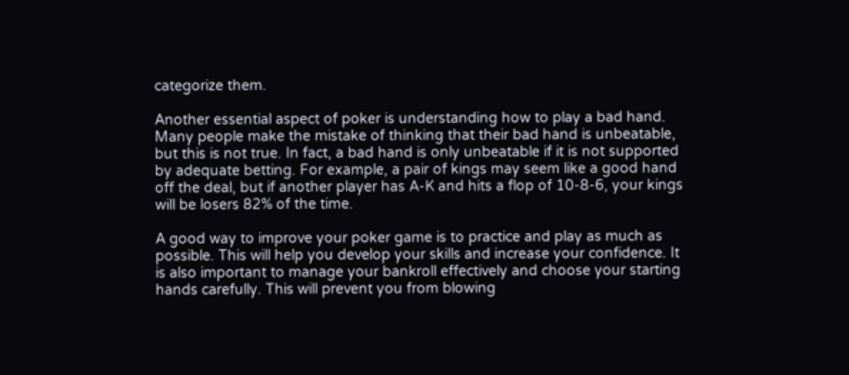categorize them.

Another essential aspect of poker is understanding how to play a bad hand. Many people make the mistake of thinking that their bad hand is unbeatable, but this is not true. In fact, a bad hand is only unbeatable if it is not supported by adequate betting. For example, a pair of kings may seem like a good hand off the deal, but if another player has A-K and hits a flop of 10-8-6, your kings will be losers 82% of the time.

A good way to improve your poker game is to practice and play as much as possible. This will help you develop your skills and increase your confidence. It is also important to manage your bankroll effectively and choose your starting hands carefully. This will prevent you from blowing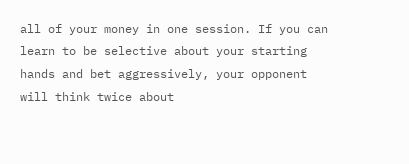all of your money in one session. If you can learn to be selective about your starting hands and bet aggressively, your opponent will think twice about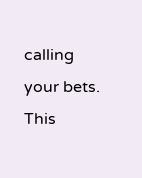calling your bets. This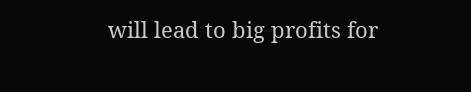will lead to big profits for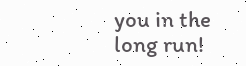you in the long run!